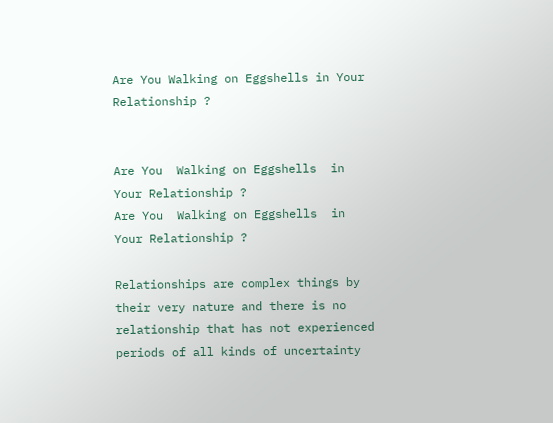Are You Walking on Eggshells in Your Relationship ?


Are You  Walking on Eggshells  in Your Relationship ?
Are You  Walking on Eggshells  in Your Relationship ?

Relationships are complex things by their very nature and there is no relationship that has not experienced periods of all kinds of uncertainty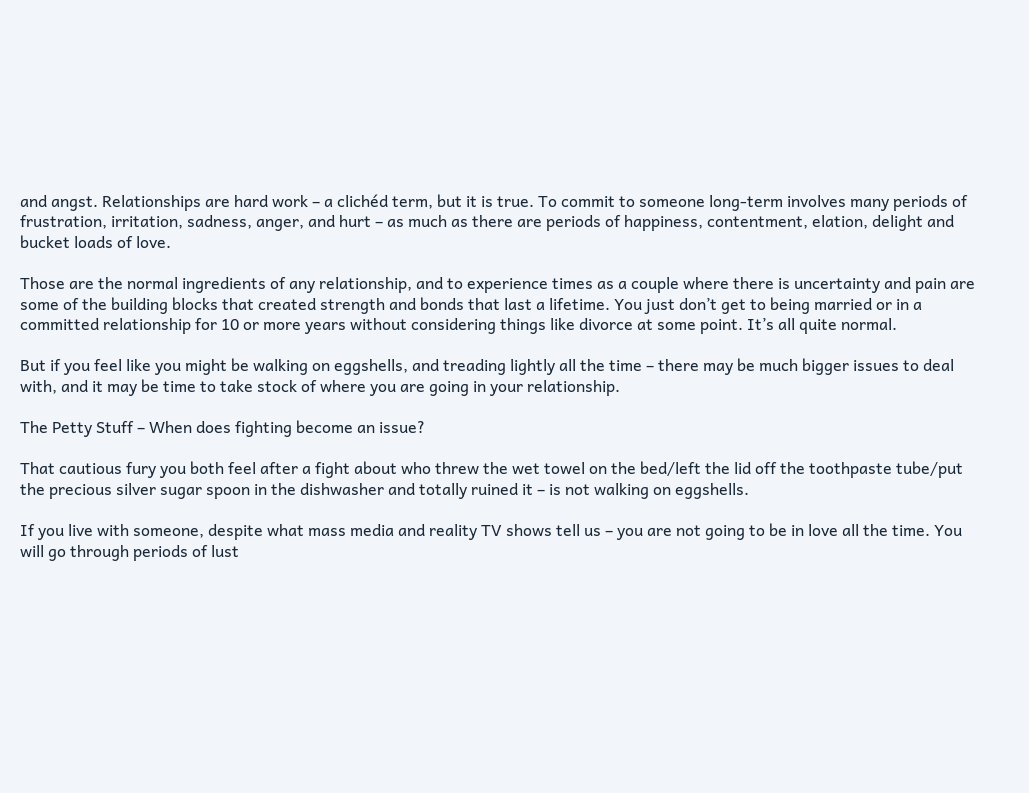and angst. Relationships are hard work – a clichéd term, but it is true. To commit to someone long-term involves many periods of frustration, irritation, sadness, anger, and hurt – as much as there are periods of happiness, contentment, elation, delight and bucket loads of love.

Those are the normal ingredients of any relationship, and to experience times as a couple where there is uncertainty and pain are some of the building blocks that created strength and bonds that last a lifetime. You just don’t get to being married or in a committed relationship for 10 or more years without considering things like divorce at some point. It’s all quite normal.

But if you feel like you might be walking on eggshells, and treading lightly all the time – there may be much bigger issues to deal with, and it may be time to take stock of where you are going in your relationship.

The Petty Stuff – When does fighting become an issue?

That cautious fury you both feel after a fight about who threw the wet towel on the bed/left the lid off the toothpaste tube/put the precious silver sugar spoon in the dishwasher and totally ruined it – is not walking on eggshells.

If you live with someone, despite what mass media and reality TV shows tell us – you are not going to be in love all the time. You will go through periods of lust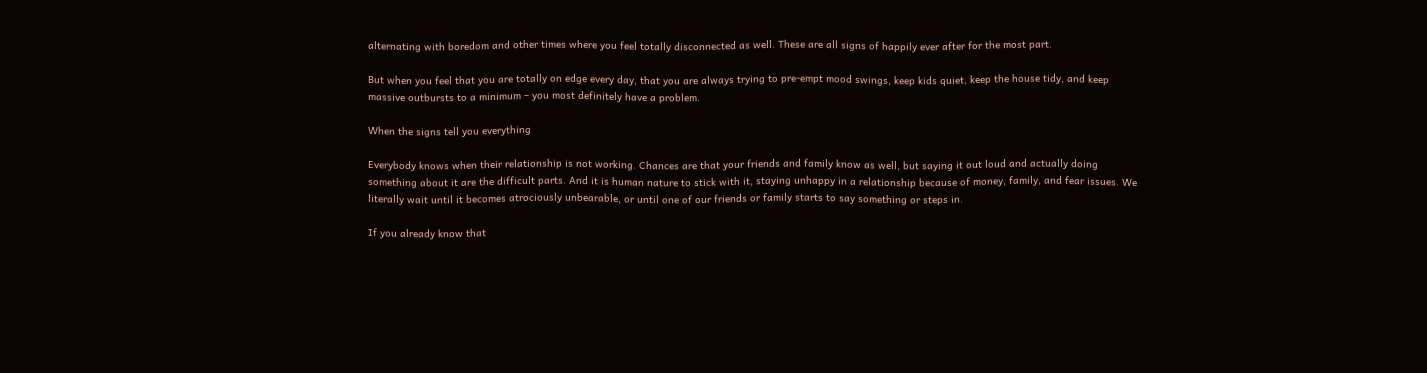alternating with boredom and other times where you feel totally disconnected as well. These are all signs of happily ever after for the most part.

But when you feel that you are totally on edge every day, that you are always trying to pre-empt mood swings, keep kids quiet, keep the house tidy, and keep massive outbursts to a minimum – you most definitely have a problem.

When the signs tell you everything

Everybody knows when their relationship is not working. Chances are that your friends and family know as well, but saying it out loud and actually doing something about it are the difficult parts. And it is human nature to stick with it, staying unhappy in a relationship because of money, family, and fear issues. We literally wait until it becomes atrociously unbearable, or until one of our friends or family starts to say something or steps in.

If you already know that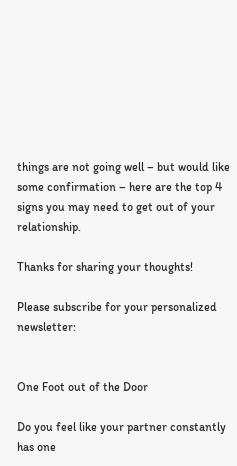things are not going well – but would like some confirmation – here are the top 4 signs you may need to get out of your relationship.

Thanks for sharing your thoughts!

Please subscribe for your personalized newsletter:


One Foot out of the Door

Do you feel like your partner constantly has one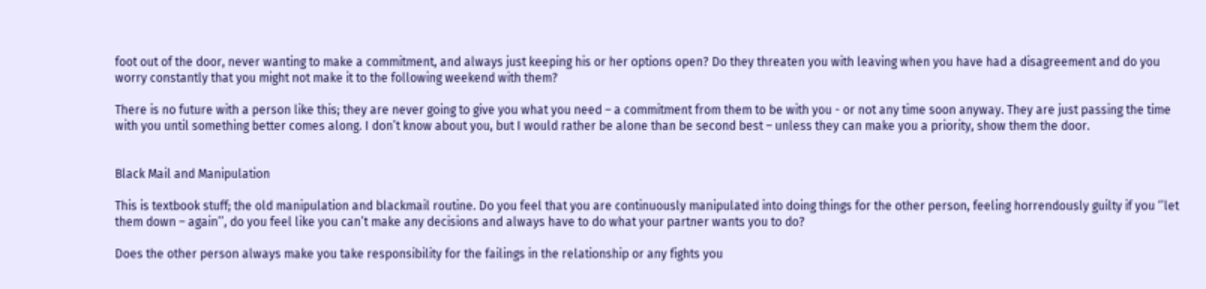foot out of the door, never wanting to make a commitment, and always just keeping his or her options open? Do they threaten you with leaving when you have had a disagreement and do you worry constantly that you might not make it to the following weekend with them?

There is no future with a person like this; they are never going to give you what you need – a commitment from them to be with you - or not any time soon anyway. They are just passing the time with you until something better comes along. I don’t know about you, but I would rather be alone than be second best – unless they can make you a priority, show them the door.


Black Mail and Manipulation

This is textbook stuff; the old manipulation and blackmail routine. Do you feel that you are continuously manipulated into doing things for the other person, feeling horrendously guilty if you ‘’let them down – again’’, do you feel like you can’t make any decisions and always have to do what your partner wants you to do?

Does the other person always make you take responsibility for the failings in the relationship or any fights you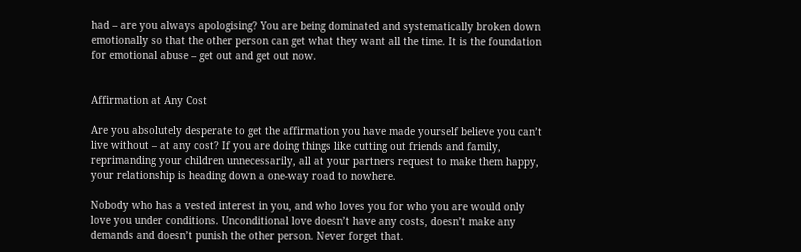had – are you always apologising? You are being dominated and systematically broken down emotionally so that the other person can get what they want all the time. It is the foundation for emotional abuse – get out and get out now.


Affirmation at Any Cost

Are you absolutely desperate to get the affirmation you have made yourself believe you can’t live without – at any cost? If you are doing things like cutting out friends and family, reprimanding your children unnecessarily, all at your partners request to make them happy, your relationship is heading down a one-way road to nowhere.

Nobody who has a vested interest in you, and who loves you for who you are would only love you under conditions. Unconditional love doesn’t have any costs, doesn’t make any demands and doesn’t punish the other person. Never forget that.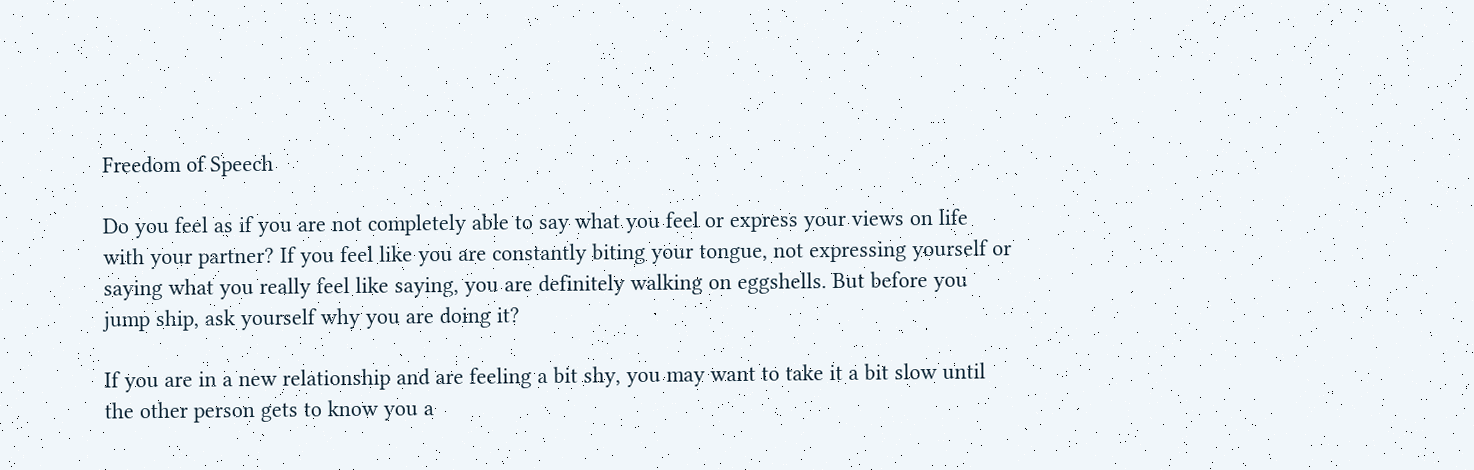Freedom of Speech

Do you feel as if you are not completely able to say what you feel or express your views on life with your partner? If you feel like you are constantly biting your tongue, not expressing yourself or saying what you really feel like saying, you are definitely walking on eggshells. But before you jump ship, ask yourself why you are doing it?

If you are in a new relationship and are feeling a bit shy, you may want to take it a bit slow until the other person gets to know you a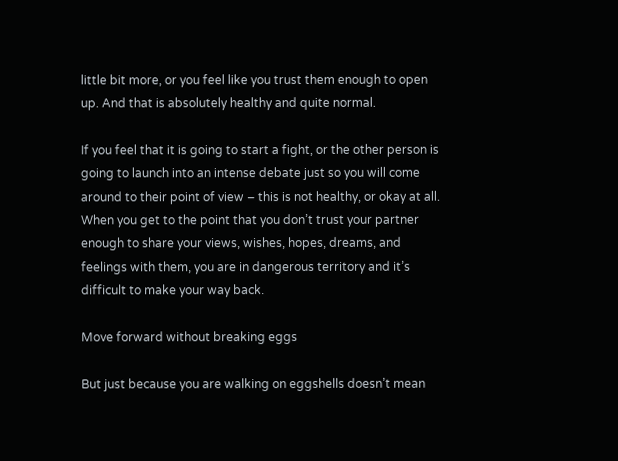little bit more, or you feel like you trust them enough to open up. And that is absolutely healthy and quite normal.

If you feel that it is going to start a fight, or the other person is going to launch into an intense debate just so you will come around to their point of view – this is not healthy, or okay at all. When you get to the point that you don’t trust your partner enough to share your views, wishes, hopes, dreams, and feelings with them, you are in dangerous territory and it’s difficult to make your way back.

Move forward without breaking eggs

But just because you are walking on eggshells doesn’t mean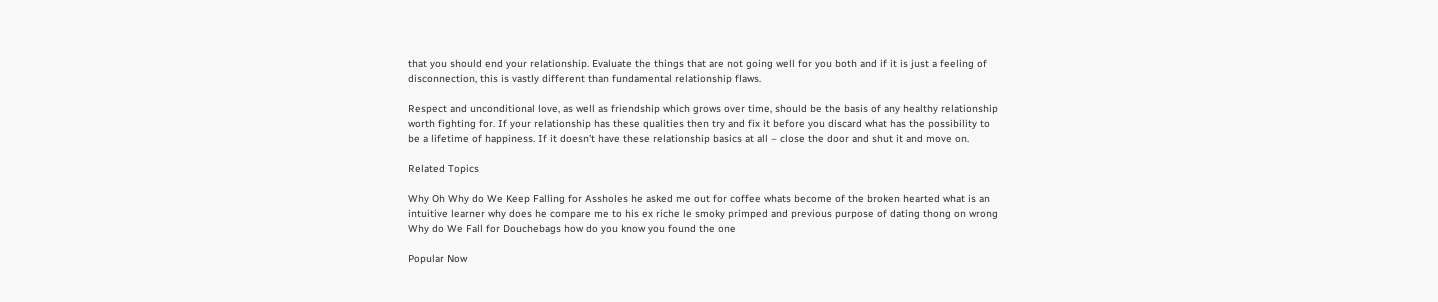that you should end your relationship. Evaluate the things that are not going well for you both and if it is just a feeling of disconnection, this is vastly different than fundamental relationship flaws.

Respect and unconditional love, as well as friendship which grows over time, should be the basis of any healthy relationship worth fighting for. If your relationship has these qualities then try and fix it before you discard what has the possibility to be a lifetime of happiness. If it doesn’t have these relationship basics at all – close the door and shut it and move on.

Related Topics

Why Oh Why do We Keep Falling for Assholes he asked me out for coffee whats become of the broken hearted what is an intuitive learner why does he compare me to his ex riche le smoky primped and previous purpose of dating thong on wrong Why do We Fall for Douchebags how do you know you found the one

Popular Now